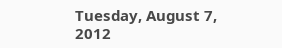Tuesday, August 7, 2012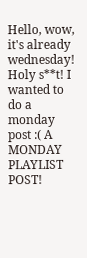Hello, wow, it's already wednesday! Holy s**t! I wanted to do a monday post :( A MONDAY PLAYLIST POST!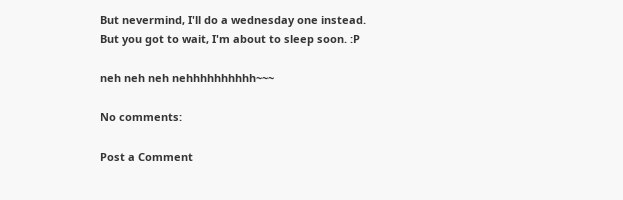But nevermind, I'll do a wednesday one instead. But you got to wait, I'm about to sleep soon. :P

neh neh neh nehhhhhhhhhh~~~

No comments:

Post a Comment